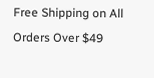Free Shipping on All Orders Over $49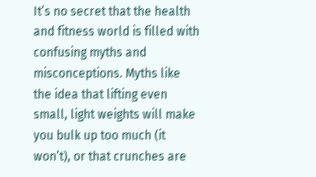It’s no secret that the health and fitness world is filled with confusing myths and misconceptions. Myths like the idea that lifting even small, light weights will make you bulk up too much (it won’t), or that crunches are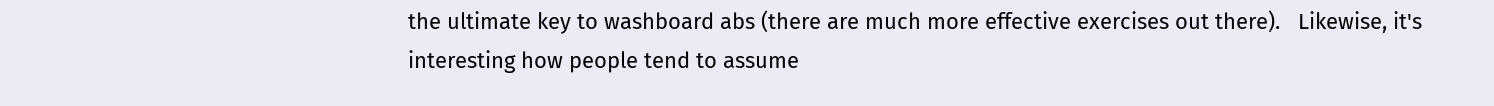the ultimate key to washboard abs (there are much more effective exercises out there).   Likewise, it's interesting how people tend to assume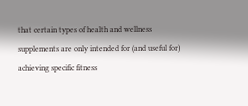that certain types of health and wellness supplements are only intended for (and useful for) achieving specific fitness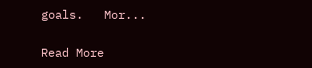goals.   Mor...

Read More